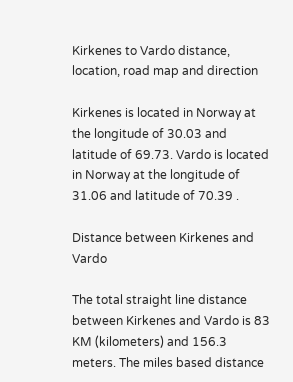Kirkenes to Vardo distance, location, road map and direction

Kirkenes is located in Norway at the longitude of 30.03 and latitude of 69.73. Vardo is located in Norway at the longitude of 31.06 and latitude of 70.39 .

Distance between Kirkenes and Vardo

The total straight line distance between Kirkenes and Vardo is 83 KM (kilometers) and 156.3 meters. The miles based distance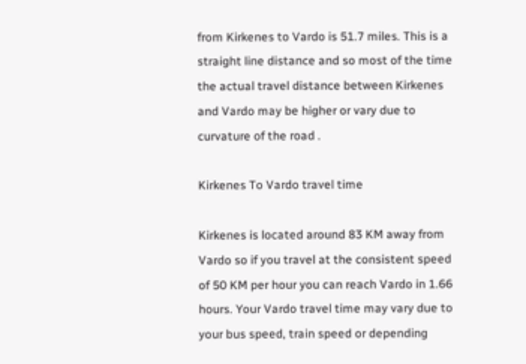from Kirkenes to Vardo is 51.7 miles. This is a straight line distance and so most of the time the actual travel distance between Kirkenes and Vardo may be higher or vary due to curvature of the road .

Kirkenes To Vardo travel time

Kirkenes is located around 83 KM away from Vardo so if you travel at the consistent speed of 50 KM per hour you can reach Vardo in 1.66 hours. Your Vardo travel time may vary due to your bus speed, train speed or depending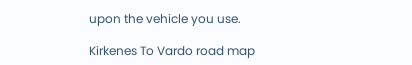upon the vehicle you use.

Kirkenes To Vardo road map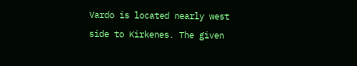Vardo is located nearly west side to Kirkenes. The given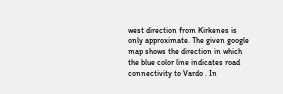west direction from Kirkenes is only approximate. The given google map shows the direction in which the blue color line indicates road connectivity to Vardo . In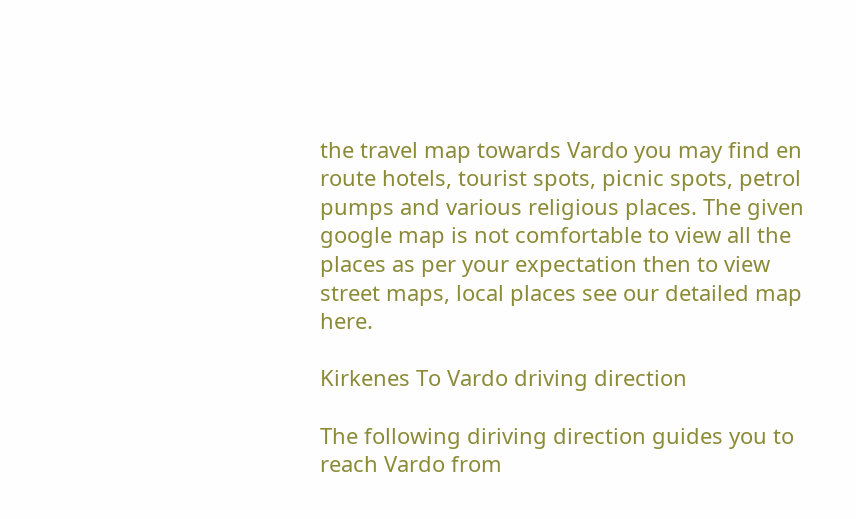the travel map towards Vardo you may find en route hotels, tourist spots, picnic spots, petrol pumps and various religious places. The given google map is not comfortable to view all the places as per your expectation then to view street maps, local places see our detailed map here.

Kirkenes To Vardo driving direction

The following diriving direction guides you to reach Vardo from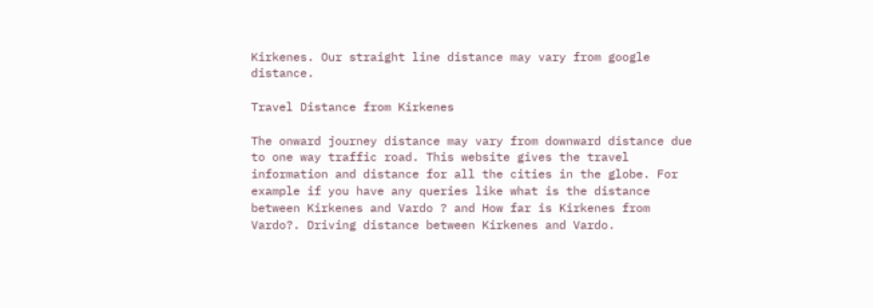Kirkenes. Our straight line distance may vary from google distance.

Travel Distance from Kirkenes

The onward journey distance may vary from downward distance due to one way traffic road. This website gives the travel information and distance for all the cities in the globe. For example if you have any queries like what is the distance between Kirkenes and Vardo ? and How far is Kirkenes from Vardo?. Driving distance between Kirkenes and Vardo.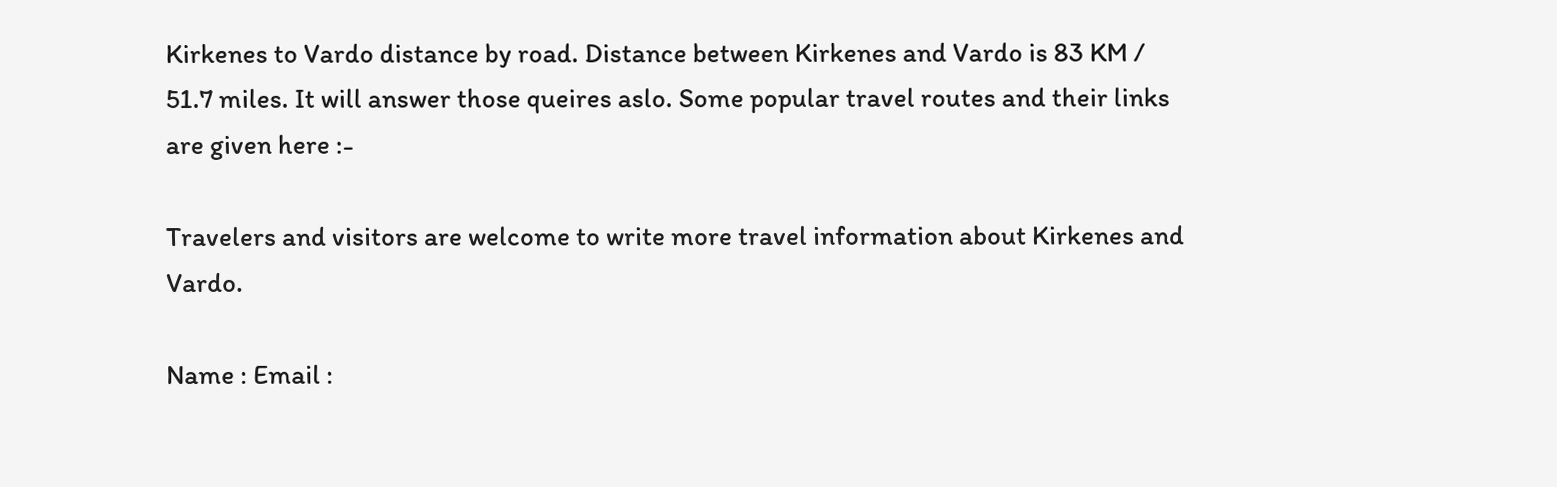Kirkenes to Vardo distance by road. Distance between Kirkenes and Vardo is 83 KM / 51.7 miles. It will answer those queires aslo. Some popular travel routes and their links are given here :-

Travelers and visitors are welcome to write more travel information about Kirkenes and Vardo.

Name : Email :